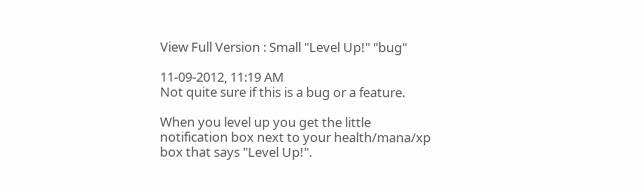View Full Version : Small "Level Up!" "bug"

11-09-2012, 11:19 AM
Not quite sure if this is a bug or a feature.

When you level up you get the little notification box next to your health/mana/xp box that says "Level Up!".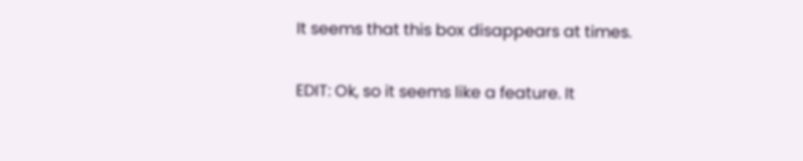It seems that this box disappears at times.

EDIT: Ok, so it seems like a feature. It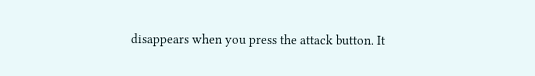disappears when you press the attack button. It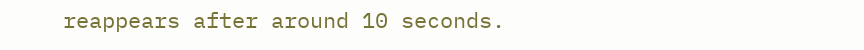reappears after around 10 seconds.